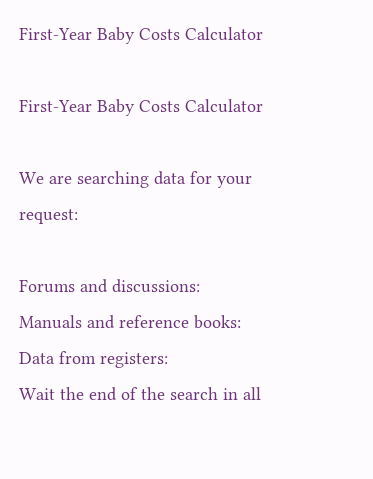First-Year Baby Costs Calculator

First-Year Baby Costs Calculator

We are searching data for your request:

Forums and discussions:
Manuals and reference books:
Data from registers:
Wait the end of the search in all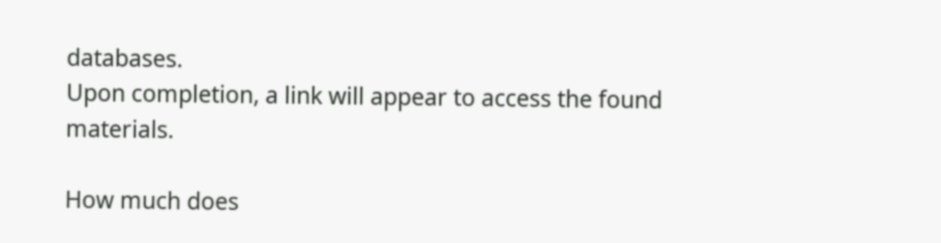databases.
Upon completion, a link will appear to access the found materials.

How much does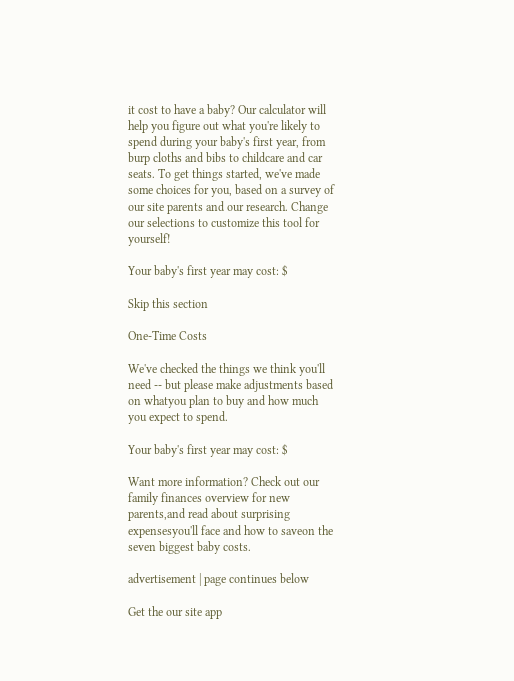it cost to have a baby? Our calculator will help you figure out what you're likely to spend during your baby's first year, from burp cloths and bibs to childcare and car seats. To get things started, we've made some choices for you, based on a survey of our site parents and our research. Change our selections to customize this tool for yourself!

Your baby's first year may cost: $

Skip this section

One-Time Costs

We've checked the things we think you'll need -- but please make adjustments based on whatyou plan to buy and how much you expect to spend.

Your baby's first year may cost: $

Want more information? Check out our family finances overview for new parents,and read about surprising expensesyou'll face and how to saveon the seven biggest baby costs.

advertisement | page continues below

Get the our site app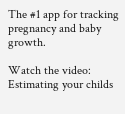The #1 app for tracking pregnancy and baby growth.

Watch the video: Estimating your childs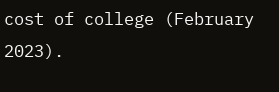cost of college (February 2023).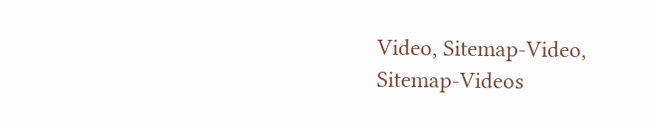Video, Sitemap-Video, Sitemap-Videos